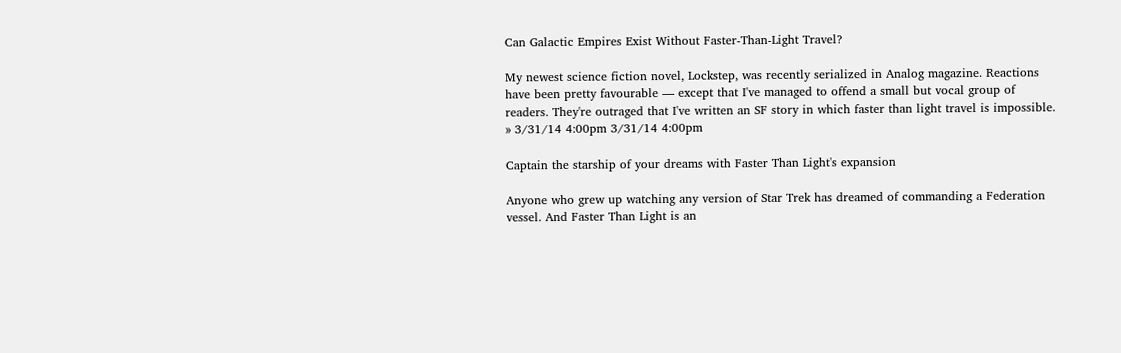Can Galactic Empires Exist Without Faster-Than-Light Travel?

My newest science fiction novel, Lockstep, was recently serialized in Analog magazine. Reactions have been pretty favourable — except that I've managed to offend a small but vocal group of readers. They're outraged that I've written an SF story in which faster than light travel is impossible. » 3/31/14 4:00pm 3/31/14 4:00pm

Captain the starship of your dreams with Faster Than Light's expansion

Anyone who grew up watching any version of Star Trek has dreamed of commanding a Federation vessel. And Faster Than Light is an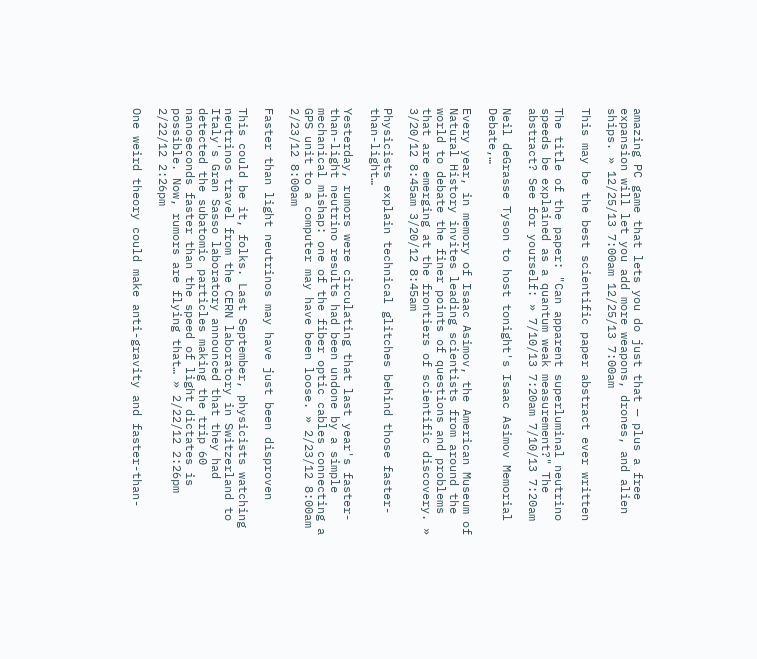amazing PC game that lets you do just that — plus a free expansion will let you add more weapons, drones, and alien ships. » 12/25/13 7:00am 12/25/13 7:00am

This may be the best scientific paper abstract ever written

The title of the paper: "Can apparent superluminal neutrino speeds be explained as a quantum weak measurement?" The abstract? See for yourself: » 7/10/13 7:20am 7/10/13 7:20am

Neil deGrasse Tyson to host tonight's Isaac Asimov Memorial Debate,…

Every year, in memory of Isaac Asimov, the American Museum of Natural History invites leading scientists from around the world to debate the finer points of questions and problems that are emerging at the frontiers of scientific discovery. » 3/20/12 8:45am 3/20/12 8:45am

Physicists explain technical glitches behind those faster-than-light…

Yesterday, rumors were circulating that last year's faster-than-light neutrino results had been undone by a simple mechanical mishap: one of the fiber optic cables connecting a GPS unit to a computer may have been loose. » 2/23/12 8:00am 2/23/12 8:00am

Faster than light neutrinos may have just been disproven

This could be it, folks. Last September, physicists watching neutrinos travel from the CERN laboratory in Switzerland to Italy's Gran Sasso laboratory announced that they had detected the subatomic particles making the trip 60 nanoseconds faster than the speed of light dictates is possible. Now, rumors are flying that… » 2/22/12 2:26pm 2/22/12 2:26pm

One weird theory could make anti-gravity and faster-than-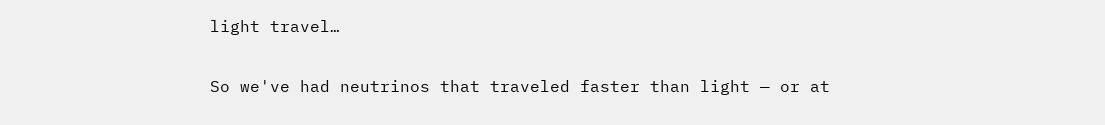light travel…

So we've had neutrinos that traveled faster than light — or at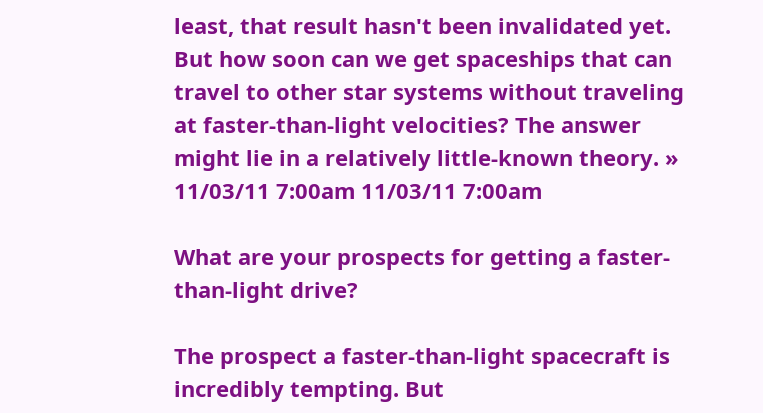least, that result hasn't been invalidated yet. But how soon can we get spaceships that can travel to other star systems without traveling at faster-than-light velocities? The answer might lie in a relatively little-known theory. » 11/03/11 7:00am 11/03/11 7:00am

What are your prospects for getting a faster-than-light drive?

The prospect a faster-than-light spacecraft is incredibly tempting. But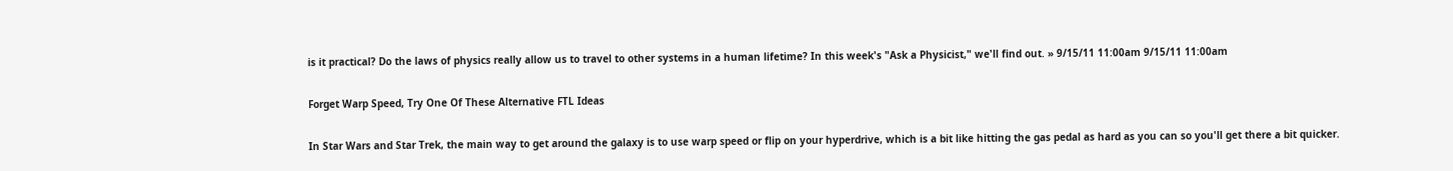is it practical? Do the laws of physics really allow us to travel to other systems in a human lifetime? In this week's "Ask a Physicist," we'll find out. » 9/15/11 11:00am 9/15/11 11:00am

Forget Warp Speed, Try One Of These Alternative FTL Ideas

In Star Wars and Star Trek, the main way to get around the galaxy is to use warp speed or flip on your hyperdrive, which is a bit like hitting the gas pedal as hard as you can so you'll get there a bit quicker.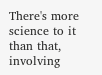There's more science to it than that, involving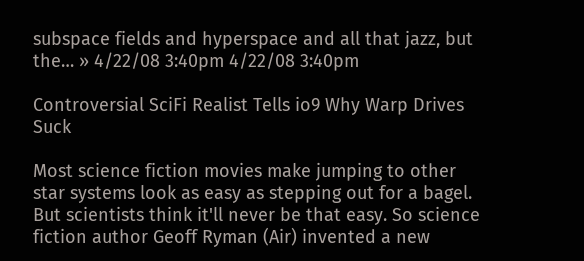subspace fields and hyperspace and all that jazz, but the… » 4/22/08 3:40pm 4/22/08 3:40pm

Controversial SciFi Realist Tells io9 Why Warp Drives Suck

Most science fiction movies make jumping to other star systems look as easy as stepping out for a bagel. But scientists think it'll never be that easy. So science fiction author Geoff Ryman (Air) invented a new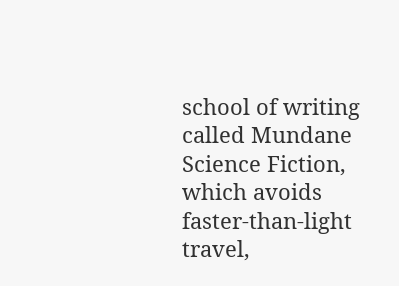school of writing called Mundane Science Fiction, which avoids faster-than-light travel,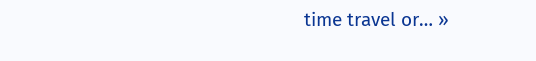time travel or… »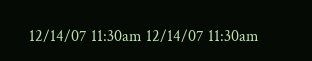12/14/07 11:30am 12/14/07 11:30am